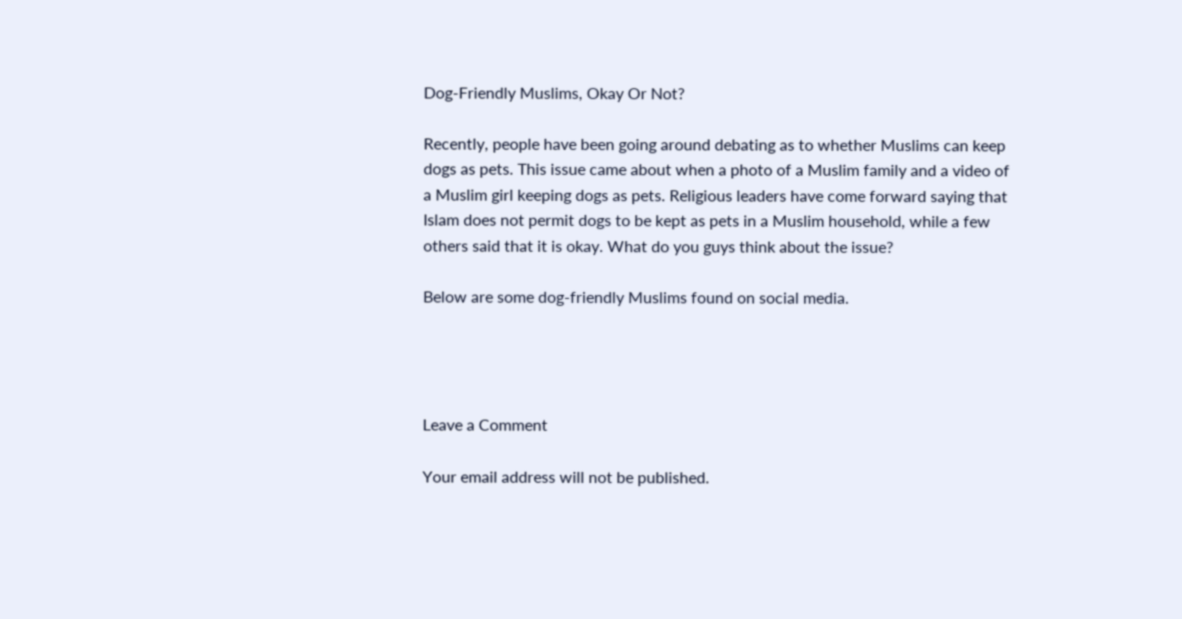Dog-Friendly Muslims, Okay Or Not?

Recently, people have been going around debating as to whether Muslims can keep dogs as pets. This issue came about when a photo of a Muslim family and a video of a Muslim girl keeping dogs as pets. Religious leaders have come forward saying that Islam does not permit dogs to be kept as pets in a Muslim household, while a few others said that it is okay. What do you guys think about the issue?

Below are some dog-friendly Muslims found on social media.




Leave a Comment

Your email address will not be published.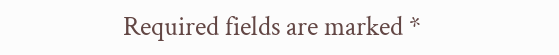Required fields are marked *